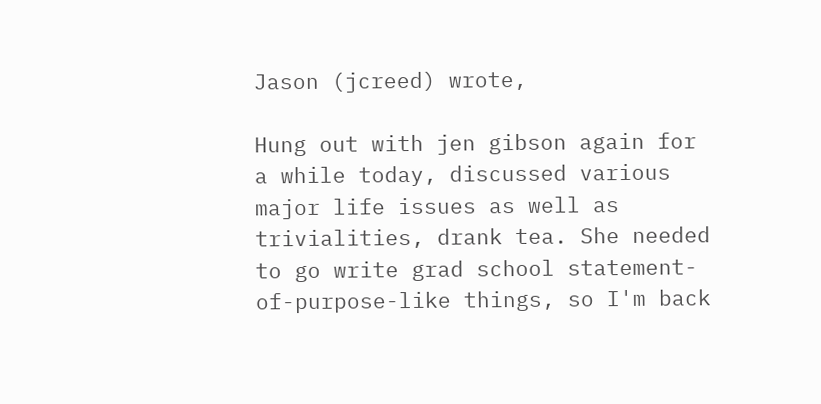Jason (jcreed) wrote,

Hung out with jen gibson again for a while today, discussed various major life issues as well as trivialities, drank tea. She needed to go write grad school statement-of-purpose-like things, so I'm back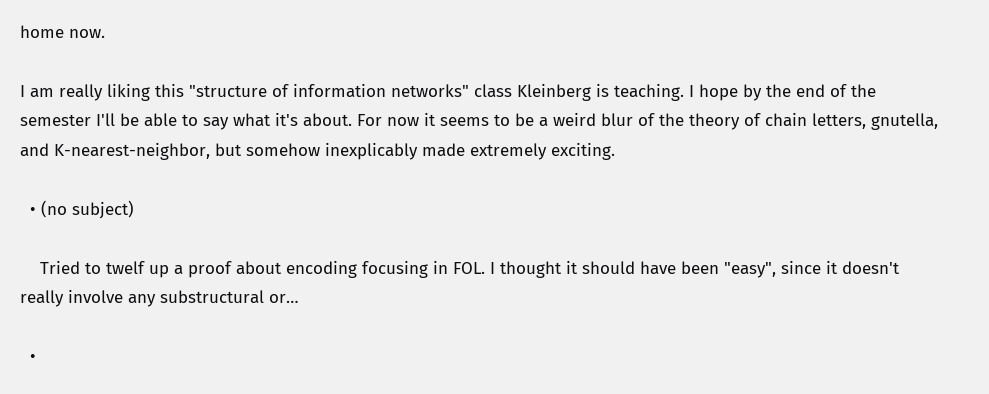home now.

I am really liking this "structure of information networks" class Kleinberg is teaching. I hope by the end of the semester I'll be able to say what it's about. For now it seems to be a weird blur of the theory of chain letters, gnutella, and K-nearest-neighbor, but somehow inexplicably made extremely exciting.

  • (no subject)

    Tried to twelf up a proof about encoding focusing in FOL. I thought it should have been "easy", since it doesn't really involve any substructural or…

  •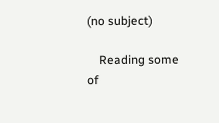(no subject)

    Reading some of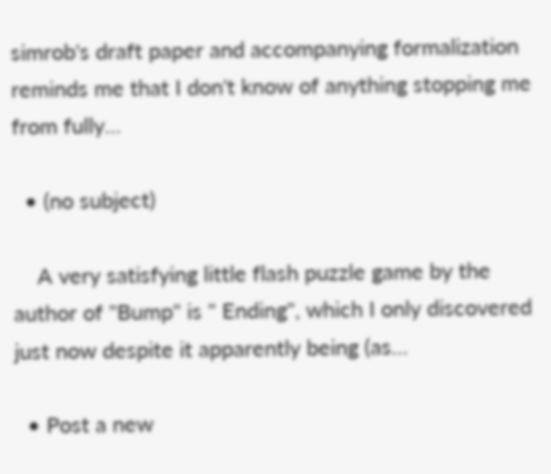simrob's draft paper and accompanying formalization reminds me that I don't know of anything stopping me from fully…

  • (no subject)

    A very satisfying little flash puzzle game by the author of "Bump" is " Ending", which I only discovered just now despite it apparently being (as…

  • Post a new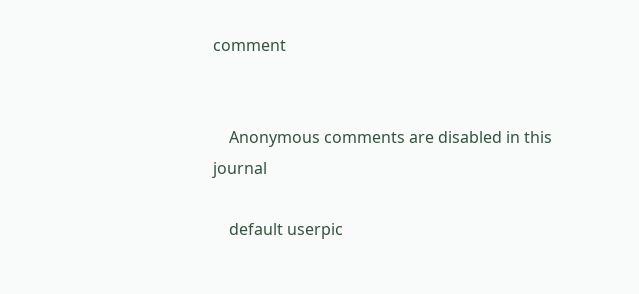comment


    Anonymous comments are disabled in this journal

    default userpic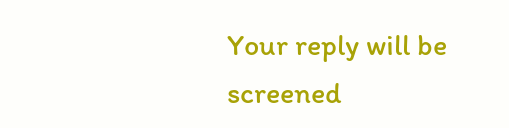Your reply will be screened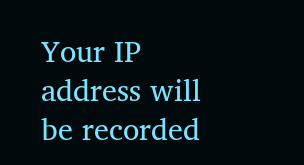Your IP address will be recorded